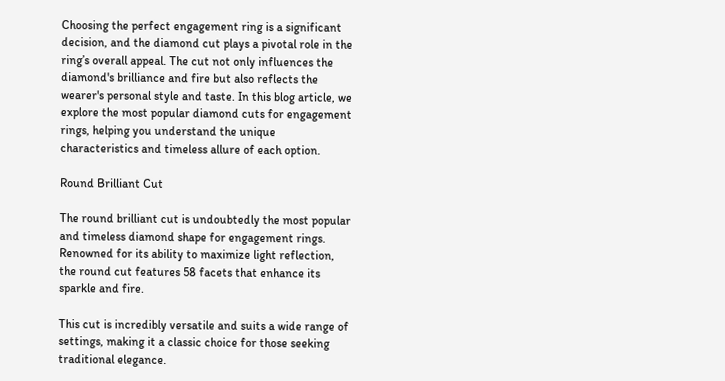Choosing the perfect engagement ring is a significant decision, and the diamond cut plays a pivotal role in the ring’s overall appeal. The cut not only influences the diamond's brilliance and fire but also reflects the wearer's personal style and taste. In this blog article, we explore the most popular diamond cuts for engagement rings, helping you understand the unique characteristics and timeless allure of each option.

Round Brilliant Cut

The round brilliant cut is undoubtedly the most popular and timeless diamond shape for engagement rings. Renowned for its ability to maximize light reflection, the round cut features 58 facets that enhance its sparkle and fire.

This cut is incredibly versatile and suits a wide range of settings, making it a classic choice for those seeking traditional elegance.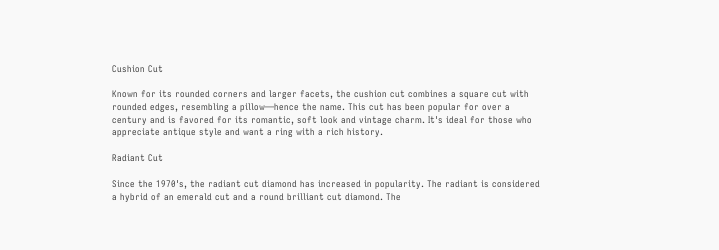Cushion Cut

Known for its rounded corners and larger facets, the cushion cut combines a square cut with rounded edges, resembling a pillow—hence the name. This cut has been popular for over a century and is favored for its romantic, soft look and vintage charm. It's ideal for those who appreciate antique style and want a ring with a rich history.

Radiant Cut

Since the 1970's, the radiant cut diamond has increased in popularity. The radiant is considered a hybrid of an emerald cut and a round brilliant cut diamond. The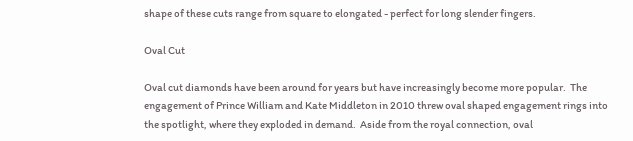shape of these cuts range from square to elongated - perfect for long slender fingers.

Oval Cut

Oval cut diamonds have been around for years but have increasingly become more popular.  The engagement of Prince William and Kate Middleton in 2010 threw oval shaped engagement rings into the spotlight, where they exploded in demand.  Aside from the royal connection, oval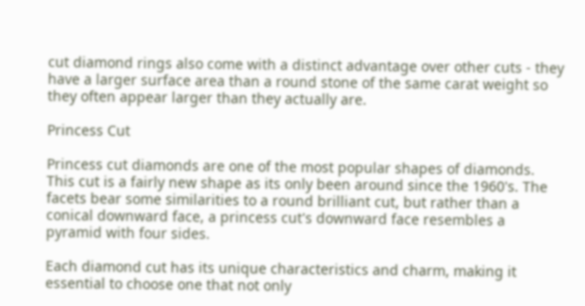cut diamond rings also come with a distinct advantage over other cuts - they have a larger surface area than a round stone of the same carat weight so they often appear larger than they actually are.

Princess Cut

Princess cut diamonds are one of the most popular shapes of diamonds. This cut is a fairly new shape as its only been around since the 1960's. The facets bear some similarities to a round brilliant cut, but rather than a conical downward face, a princess cut's downward face resembles a pyramid with four sides.

Each diamond cut has its unique characteristics and charm, making it essential to choose one that not only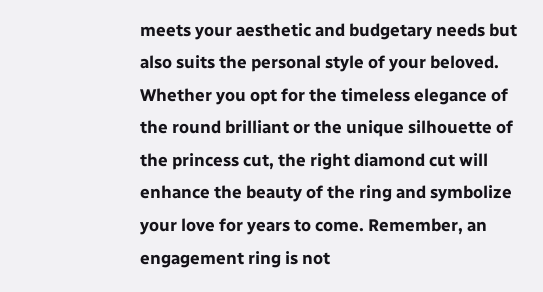meets your aesthetic and budgetary needs but also suits the personal style of your beloved. Whether you opt for the timeless elegance of the round brilliant or the unique silhouette of the princess cut, the right diamond cut will enhance the beauty of the ring and symbolize your love for years to come. Remember, an engagement ring is not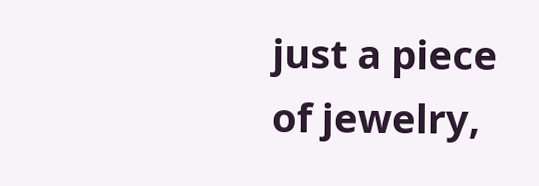just a piece of jewelry,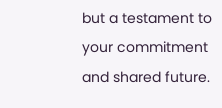but a testament to your commitment and shared future.